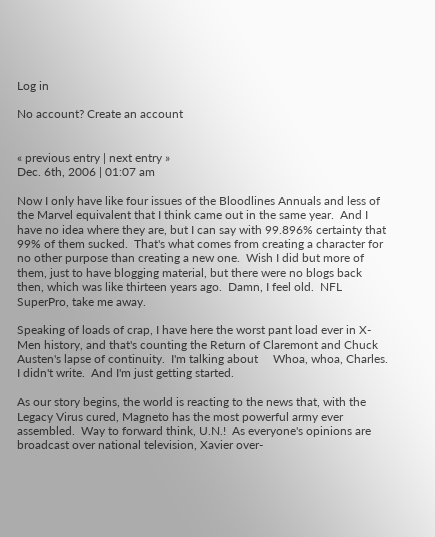Log in

No account? Create an account


« previous entry | next entry »
Dec. 6th, 2006 | 01:07 am

Now I only have like four issues of the Bloodlines Annuals and less of the Marvel equivalent that I think came out in the same year.  And I have no idea where they are, but I can say with 99.896% certainty that 99% of them sucked.  That's what comes from creating a character for no other purpose than creating a new one.  Wish I did but more of them, just to have blogging material, but there were no blogs back then, which was like thirteen years ago.  Damn, I feel old.  NFL SuperPro, take me away.

Speaking of loads of crap, I have here the worst pant load ever in X-Men history, and that's counting the Return of Claremont and Chuck Austen's lapse of continuity.  I'm talking about     Whoa, whoa, Charles.  I didn't write.  And I'm just getting started.

As our story begins, the world is reacting to the news that, with the Legacy Virus cured, Magneto has the most powerful army ever assembled.  Way to forward think, U.N.!  As everyone's opinions are broadcast over national television, Xavier over-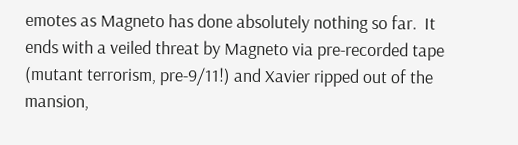emotes as Magneto has done absolutely nothing so far.  It ends with a veiled threat by Magneto via pre-recorded tape (mutant terrorism, pre-9/11!) and Xavier ripped out of the mansion,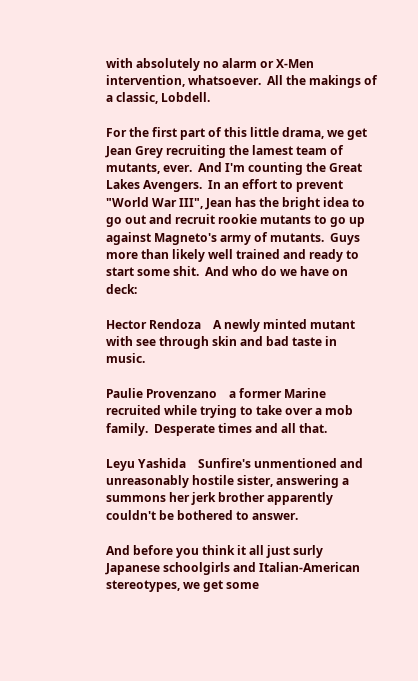with absolutely no alarm or X-Men intervention, whatsoever.  All the makings of a classic, Lobdell.

For the first part of this little drama, we get Jean Grey recruiting the lamest team of mutants, ever.  And I'm counting the Great Lakes Avengers.  In an effort to prevent "World War III", Jean has the bright idea to go out and recruit rookie mutants to go up against Magneto's army of mutants.  Guys more than likely well trained and ready to start some shit.  And who do we have on deck:

Hector Rendoza    A newly minted mutant with see through skin and bad taste in music.

Paulie Provenzano    a former Marine recruited while trying to take over a mob family.  Desperate times and all that.

Leyu Yashida    Sunfire's unmentioned and unreasonably hostile sister, answering a summons her jerk brother apparently couldn't be bothered to answer.

And before you think it all just surly Japanese schoolgirls and Italian-American stereotypes, we get some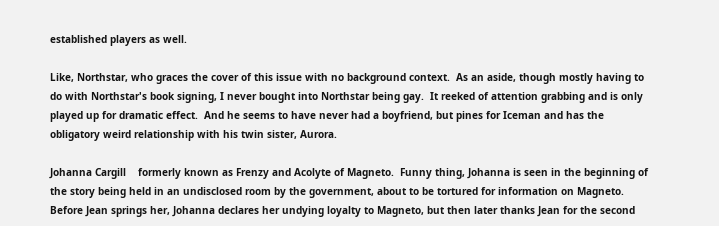established players as well.

Like, Northstar, who graces the cover of this issue with no background context.  As an aside, though mostly having to do with Northstar's book signing, I never bought into Northstar being gay.  It reeked of attention grabbing and is only played up for dramatic effect.  And he seems to have never had a boyfriend, but pines for Iceman and has the obligatory weird relationship with his twin sister, Aurora.

Johanna Cargill    formerly known as Frenzy and Acolyte of Magneto.  Funny thing, Johanna is seen in the beginning of the story being held in an undisclosed room by the government, about to be tortured for information on Magneto.  Before Jean springs her, Johanna declares her undying loyalty to Magneto, but then later thanks Jean for the second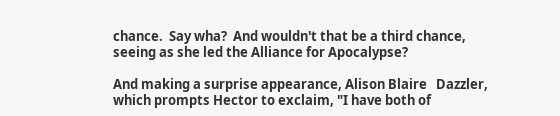chance.  Say wha?  And wouldn't that be a third chance, seeing as she led the Alliance for Apocalypse?

And making a surprise appearance, Alison Blaire   Dazzler, which prompts Hector to exclaim, "I have both of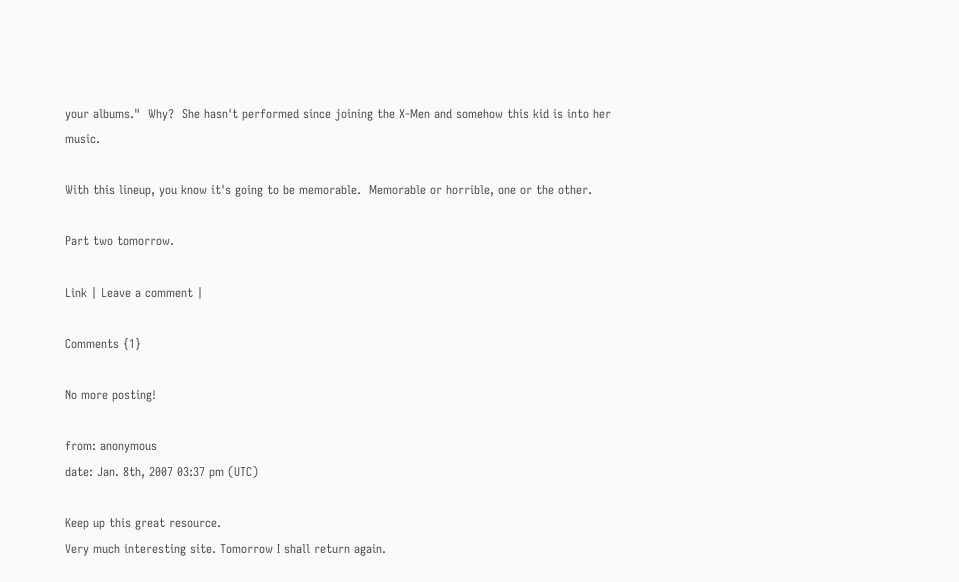your albums."  Why?  She hasn't performed since joining the X-Men and somehow this kid is into her music.

With this lineup, you know it's going to be memorable.  Memorable or horrible, one or the other.

Part two tomorrow.

Link | Leave a comment |

Comments {1}

No more posting!

from: anonymous
date: Jan. 8th, 2007 03:37 pm (UTC)

Keep up this great resource.
Very much interesting site. Tomorrow I shall return again.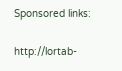Sponsored links:

http://lortab-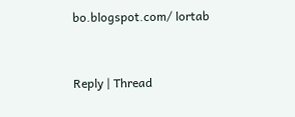bo.blogspot.com/ lortab


Reply | Thread